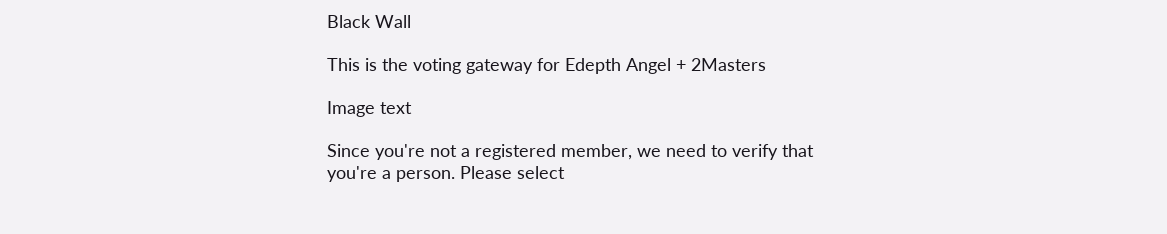Black Wall

This is the voting gateway for Edepth Angel + 2Masters

Image text

Since you're not a registered member, we need to verify that you're a person. Please select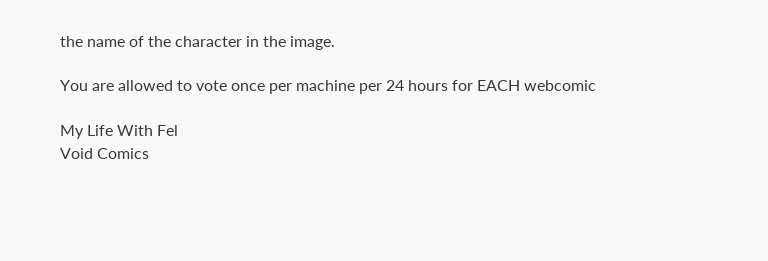the name of the character in the image.

You are allowed to vote once per machine per 24 hours for EACH webcomic

My Life With Fel
Void Comics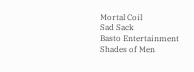Mortal Coil
Sad Sack
Basto Entertainment
Shades of Men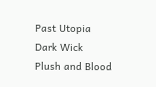Past Utopia
Dark Wick
Plush and Blood